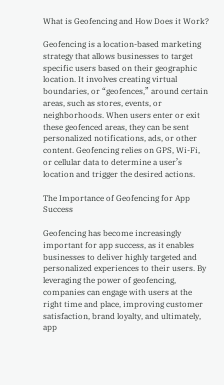What is Geofencing and How Does it Work?

Geofencing is a location-based marketing strategy that allows businesses to target specific users based on their geographic location. It involves creating virtual boundaries, or “geofences,” around certain areas, such as stores, events, or neighborhoods. When users enter or exit these geofenced areas, they can be sent personalized notifications, ads, or other content. Geofencing relies on GPS, Wi-Fi, or cellular data to determine a user’s location and trigger the desired actions.

The Importance of Geofencing for App Success

Geofencing has become increasingly important for app success, as it enables businesses to deliver highly targeted and personalized experiences to their users. By leveraging the power of geofencing, companies can engage with users at the right time and place, improving customer satisfaction, brand loyalty, and ultimately, app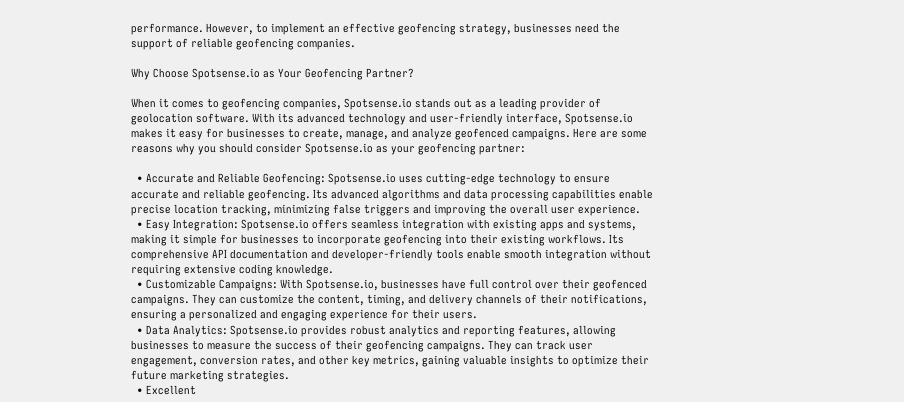performance. However, to implement an effective geofencing strategy, businesses need the support of reliable geofencing companies.

Why Choose Spotsense.io as Your Geofencing Partner?

When it comes to geofencing companies, Spotsense.io stands out as a leading provider of geolocation software. With its advanced technology and user-friendly interface, Spotsense.io makes it easy for businesses to create, manage, and analyze geofenced campaigns. Here are some reasons why you should consider Spotsense.io as your geofencing partner:

  • Accurate and Reliable Geofencing: Spotsense.io uses cutting-edge technology to ensure accurate and reliable geofencing. Its advanced algorithms and data processing capabilities enable precise location tracking, minimizing false triggers and improving the overall user experience.
  • Easy Integration: Spotsense.io offers seamless integration with existing apps and systems, making it simple for businesses to incorporate geofencing into their existing workflows. Its comprehensive API documentation and developer-friendly tools enable smooth integration without requiring extensive coding knowledge.
  • Customizable Campaigns: With Spotsense.io, businesses have full control over their geofenced campaigns. They can customize the content, timing, and delivery channels of their notifications, ensuring a personalized and engaging experience for their users.
  • Data Analytics: Spotsense.io provides robust analytics and reporting features, allowing businesses to measure the success of their geofencing campaigns. They can track user engagement, conversion rates, and other key metrics, gaining valuable insights to optimize their future marketing strategies.
  • Excellent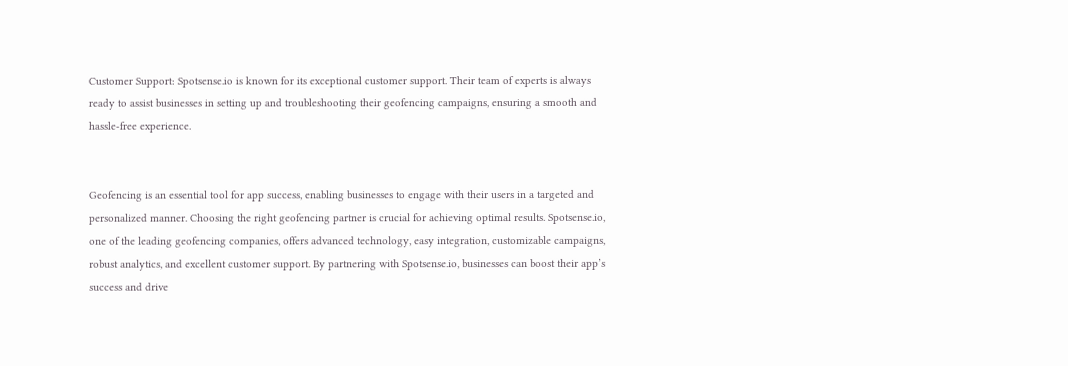Customer Support: Spotsense.io is known for its exceptional customer support. Their team of experts is always ready to assist businesses in setting up and troubleshooting their geofencing campaigns, ensuring a smooth and hassle-free experience.


Geofencing is an essential tool for app success, enabling businesses to engage with their users in a targeted and personalized manner. Choosing the right geofencing partner is crucial for achieving optimal results. Spotsense.io, one of the leading geofencing companies, offers advanced technology, easy integration, customizable campaigns, robust analytics, and excellent customer support. By partnering with Spotsense.io, businesses can boost their app’s success and drive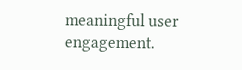meaningful user engagement.